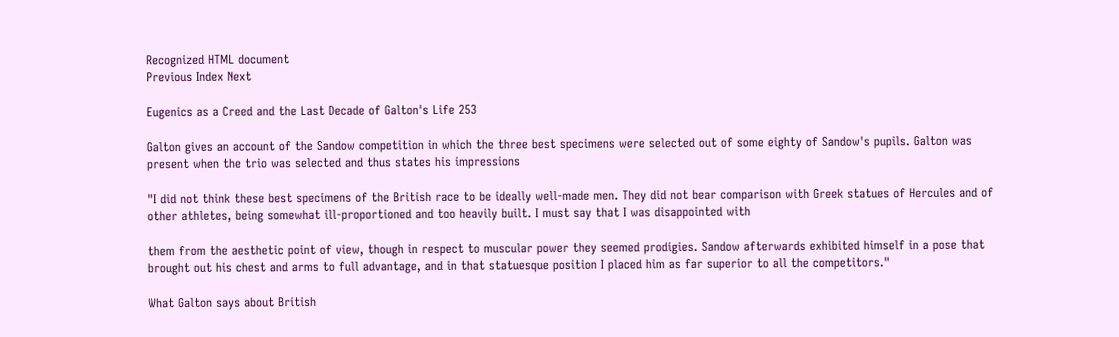Recognized HTML document
Previous Index Next

Eugenics as a Creed and the Last Decade of Galton's Life 253

Galton gives an account of the Sandow competition in which the three best specimens were selected out of some eighty of Sandow's pupils. Galton was present when the trio was selected and thus states his impressions

"I did not think these best specimens of the British race to be ideally well-made men. They did not bear comparison with Greek statues of Hercules and of other athletes, being somewhat ill-proportioned and too heavily built. I must say that I was disappointed with

them from the aesthetic point of view, though in respect to muscular power they seemed prodigies. Sandow afterwards exhibited himself in a pose that brought out his chest and arms to full advantage, and in that statuesque position I placed him as far superior to all the competitors."

What Galton says about British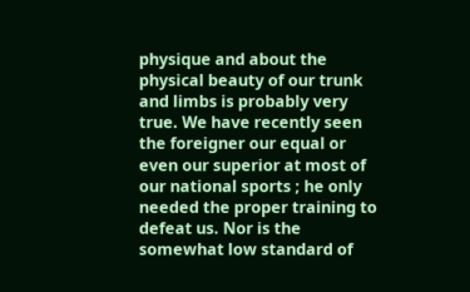physique and about the physical beauty of our trunk and limbs is probably very true. We have recently seen the foreigner our equal or even our superior at most of our national sports ; he only needed the proper training to defeat us. Nor is the somewhat low standard of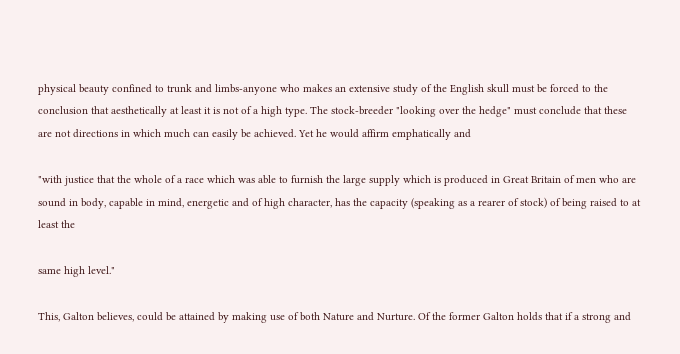physical beauty confined to trunk and limbs-anyone who makes an extensive study of the English skull must be forced to the conclusion that aesthetically at least it is not of a high type. The stock-breeder "looking over the hedge" must conclude that these are not directions in which much can easily be achieved. Yet he would affirm emphatically and

"with justice that the whole of a race which was able to furnish the large supply which is produced in Great Britain of men who are sound in body, capable in mind, energetic and of high character, has the capacity (speaking as a rearer of stock) of being raised to at least the

same high level."

This, Galton believes, could be attained by making use of both Nature and Nurture. Of the former Galton holds that if a strong and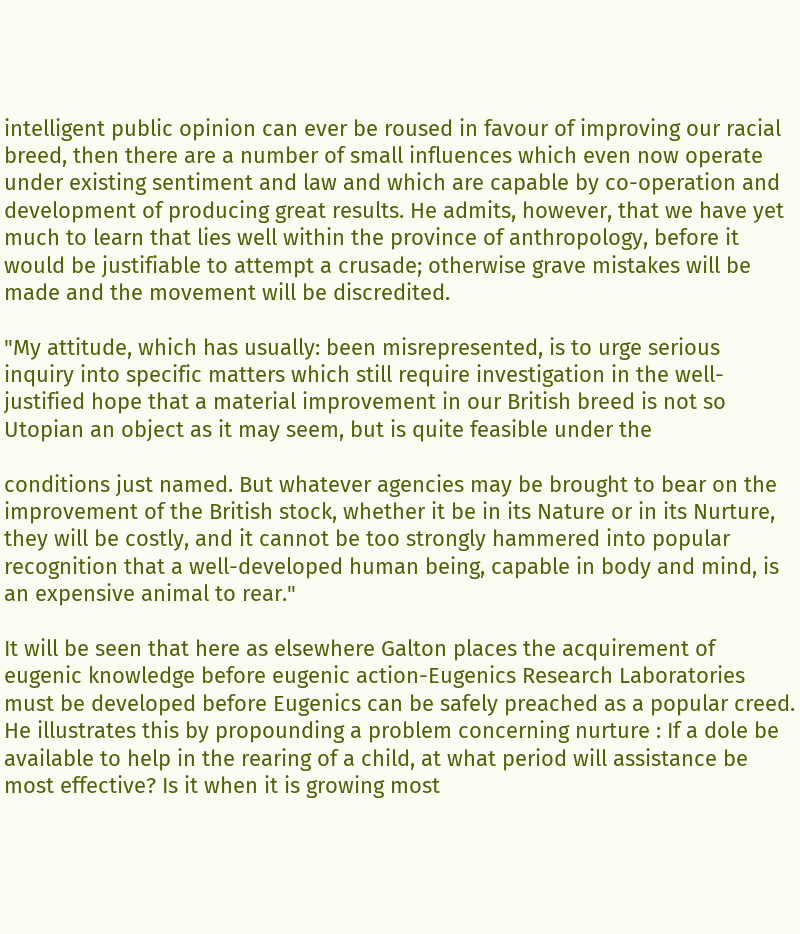intelligent public opinion can ever be roused in favour of improving our racial breed, then there are a number of small influences which even now operate under existing sentiment and law and which are capable by co-operation and development of producing great results. He admits, however, that we have yet much to learn that lies well within the province of anthropology, before it would be justifiable to attempt a crusade; otherwise grave mistakes will be made and the movement will be discredited.

"My attitude, which has usually: been misrepresented, is to urge serious inquiry into specific matters which still require investigation in the well-justified hope that a material improvement in our British breed is not so Utopian an object as it may seem, but is quite feasible under the

conditions just named. But whatever agencies may be brought to bear on the improvement of the British stock, whether it be in its Nature or in its Nurture, they will be costly, and it cannot be too strongly hammered into popular recognition that a well-developed human being, capable in body and mind, is an expensive animal to rear."

It will be seen that here as elsewhere Galton places the acquirement of eugenic knowledge before eugenic action-Eugenics Research Laboratories must be developed before Eugenics can be safely preached as a popular creed. He illustrates this by propounding a problem concerning nurture : If a dole be available to help in the rearing of a child, at what period will assistance be most effective? Is it when it is growing most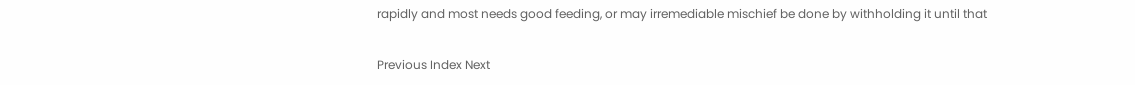rapidly and most needs good feeding, or may irremediable mischief be done by withholding it until that

Previous Index Next